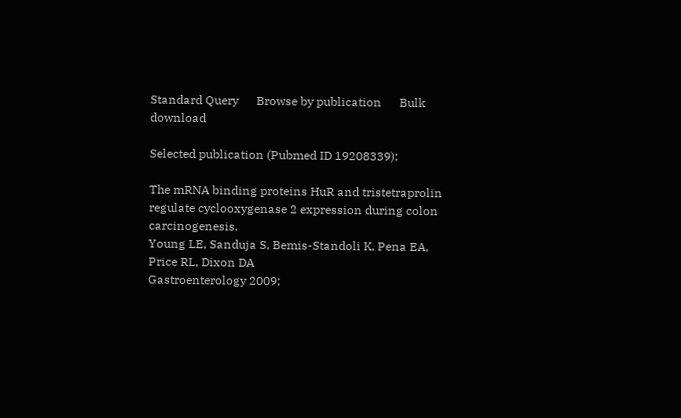Standard Query      Browse by publication      Bulk download

Selected publication (Pubmed ID 19208339):

The mRNA binding proteins HuR and tristetraprolin regulate cyclooxygenase 2 expression during colon carcinogenesis.
Young LE, Sanduja S, Bemis-Standoli K, Pena EA, Price RL, Dixon DA
Gastroenterology 2009;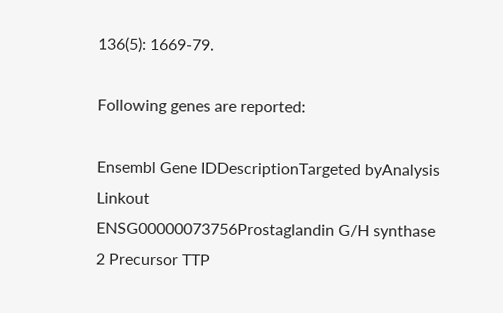136(5): 1669-79.

Following genes are reported:

Ensembl Gene IDDescriptionTargeted byAnalysis Linkout
ENSG00000073756Prostaglandin G/H synthase 2 Precursor TTP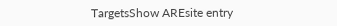TargetsShow AREsite entry